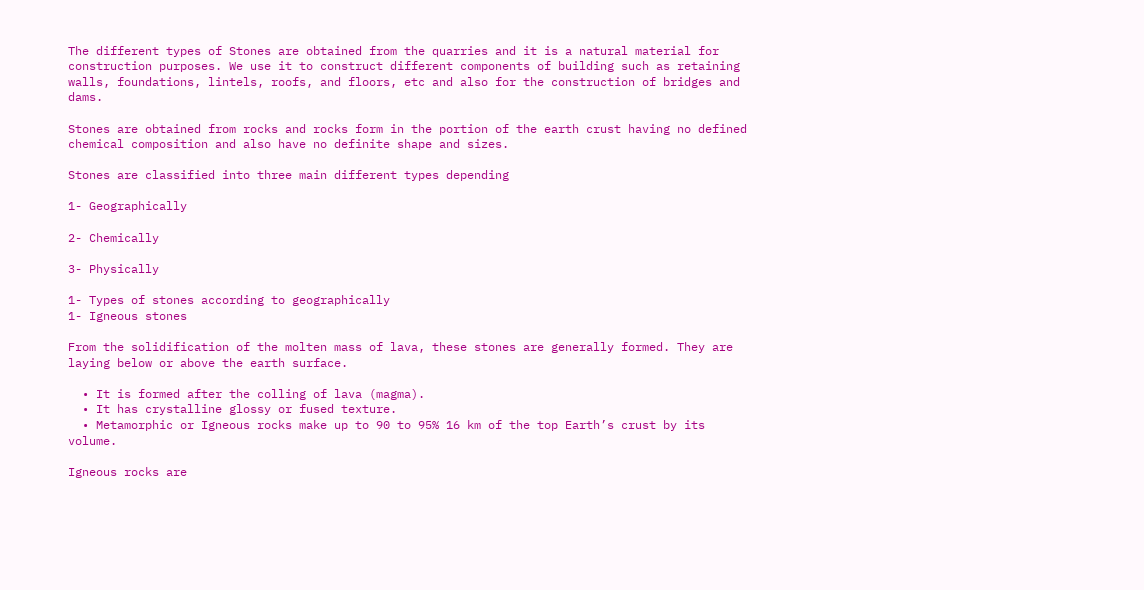The different types of Stones are obtained from the quarries and it is a natural material for construction purposes. We use it to construct different components of building such as retaining walls, foundations, lintels, roofs, and floors, etc and also for the construction of bridges and dams.

Stones are obtained from rocks and rocks form in the portion of the earth crust having no defined chemical composition and also have no definite shape and sizes.

Stones are classified into three main different types depending

1- Geographically

2- Chemically

3- Physically

1- Types of stones according to geographically
1- Igneous stones

From the solidification of the molten mass of lava, these stones are generally formed. They are laying below or above the earth surface.

  • It is formed after the colling of lava (magma).
  • It has crystalline glossy or fused texture.
  • Metamorphic or Igneous rocks make up to 90 to 95% 16 km of the top Earth’s crust by its volume.

Igneous rocks are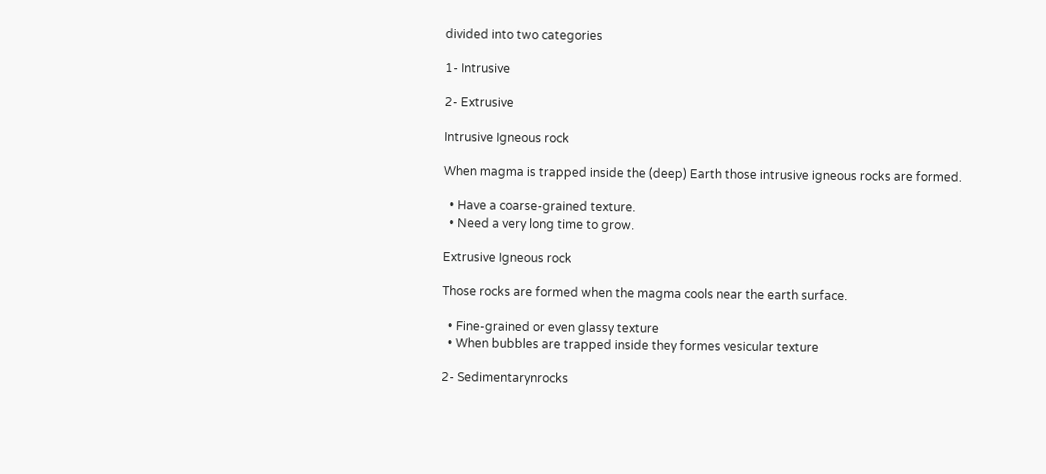divided into two categories

1- Intrusive

2- Extrusive

Intrusive Igneous rock

When magma is trapped inside the (deep) Earth those intrusive igneous rocks are formed.

  • Have a coarse-grained texture.
  • Need a very long time to grow.

Extrusive Igneous rock

Those rocks are formed when the magma cools near the earth surface.

  • Fine-grained or even glassy texture
  • When bubbles are trapped inside they formes vesicular texture

2- Sedimentarynrocks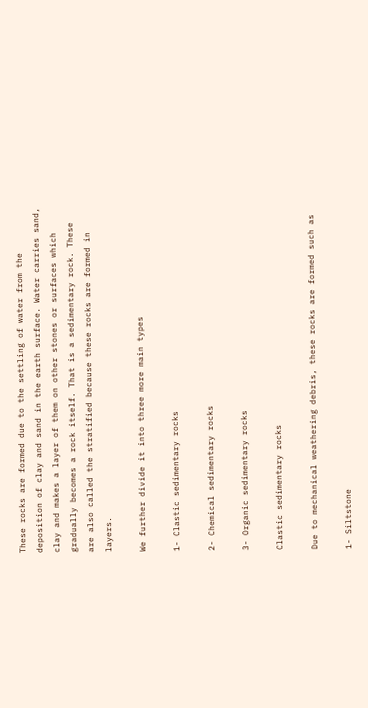These rocks are formed due to the settling of water from the deposition of clay and sand in the earth surface. Water carries sand, clay and makes a layer of them on other stones or surfaces which gradually becomes a rock itself. That is a sedimentary rock. These are also called the stratified because these rocks are formed in layers.

We further divide it into three more main types

1- Clastic sedimentary rocks

2- Chemical sedimentary rocks

3- Organic sedimentary rocks

Clastic sedimentary rocks

Due to mechanical weathering debris, these rocks are formed such as

1- Siltstone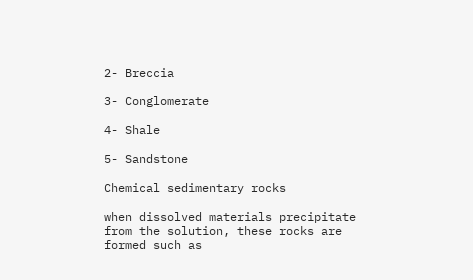2- Breccia

3- Conglomerate

4- Shale

5- Sandstone

Chemical sedimentary rocks

when dissolved materials precipitate from the solution, these rocks are formed such as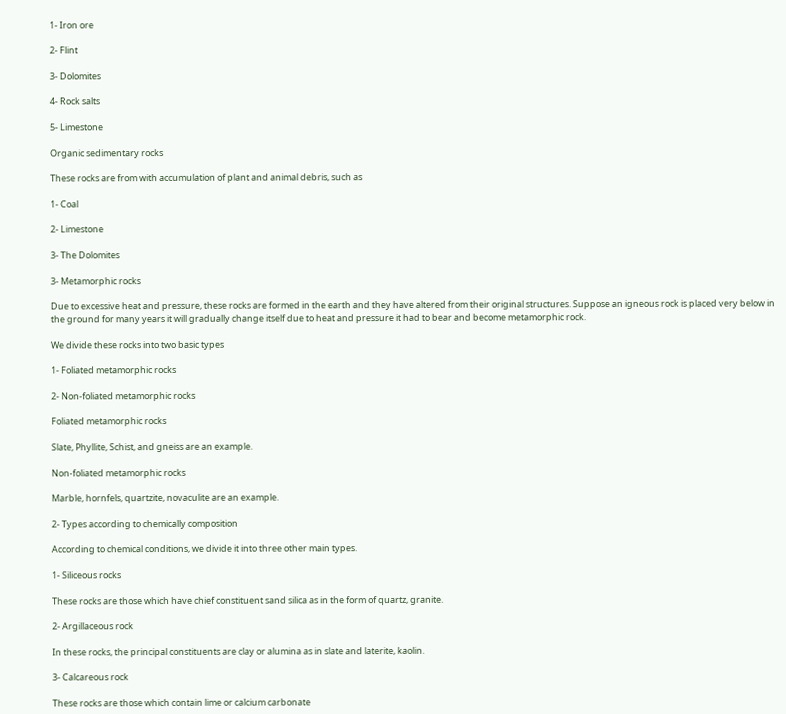1- Iron ore

2- Flint

3- Dolomites

4- Rock salts

5- Limestone

Organic sedimentary rocks

These rocks are from with accumulation of plant and animal debris, such as

1- Coal

2- Limestone

3- The Dolomites

3- Metamorphic rocks

Due to excessive heat and pressure, these rocks are formed in the earth and they have altered from their original structures. Suppose an igneous rock is placed very below in the ground for many years it will gradually change itself due to heat and pressure it had to bear and become metamorphic rock.

We divide these rocks into two basic types

1- Foliated metamorphic rocks

2- Non-foliated metamorphic rocks

Foliated metamorphic rocks

Slate, Phyllite, Schist, and gneiss are an example.

Non-foliated metamorphic rocks

Marble, hornfels, quartzite, novaculite are an example.

2- Types according to chemically composition

According to chemical conditions, we divide it into three other main types.

1- Siliceous rocks

These rocks are those which have chief constituent sand silica as in the form of quartz, granite.

2- Argillaceous rock

In these rocks, the principal constituents are clay or alumina as in slate and laterite, kaolin.

3- Calcareous rock

These rocks are those which contain lime or calcium carbonate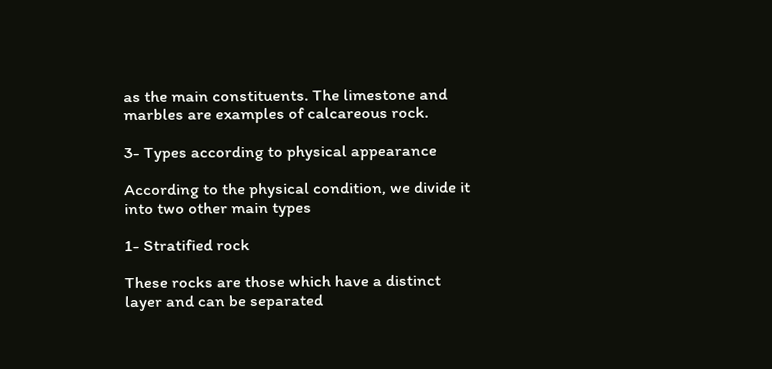as the main constituents. The limestone and marbles are examples of calcareous rock.

3- Types according to physical appearance

According to the physical condition, we divide it into two other main types

1- Stratified rock

These rocks are those which have a distinct layer and can be separated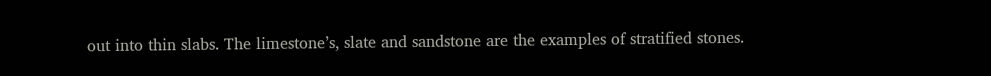out into thin slabs. The limestone’s, slate and sandstone are the examples of stratified stones.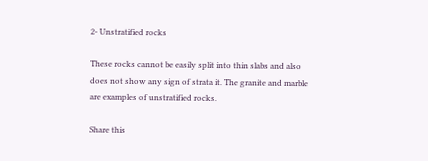2- Unstratified rocks

These rocks cannot be easily split into thin slabs and also does not show any sign of strata it. The granite and marble are examples of unstratified rocks.

Share this